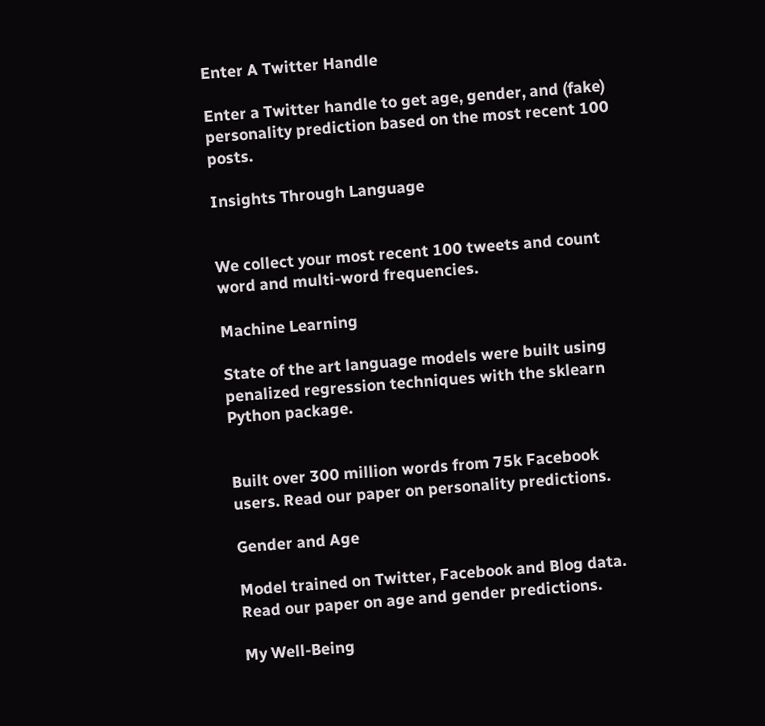Enter A Twitter Handle

Enter a Twitter handle to get age, gender, and (fake) personality prediction based on the most recent 100 posts.

Insights Through Language


We collect your most recent 100 tweets and count word and multi-word frequencies.

Machine Learning

State of the art language models were built using penalized regression techniques with the sklearn Python package.


Built over 300 million words from 75k Facebook users. Read our paper on personality predictions.

Gender and Age

Model trained on Twitter, Facebook and Blog data. Read our paper on age and gender predictions.

My Well-Being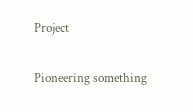Project

Pioneering something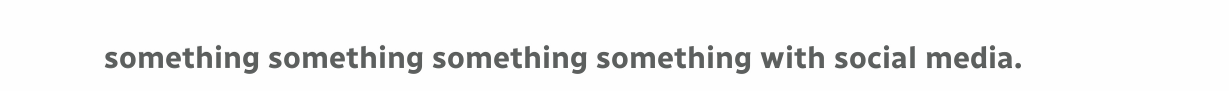something something something something with social media.